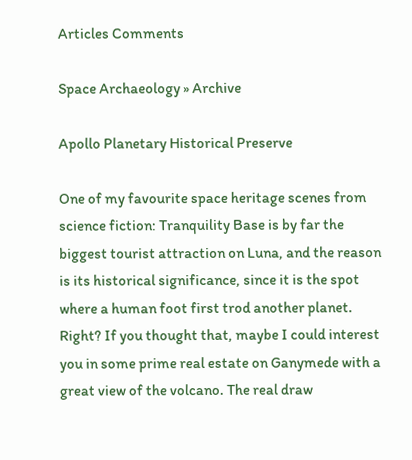Articles Comments

Space Archaeology » Archive

Apollo Planetary Historical Preserve

One of my favourite space heritage scenes from science fiction: Tranquility Base is by far the biggest tourist attraction on Luna, and the reason is its historical significance, since it is the spot where a human foot first trod another planet. Right? If you thought that, maybe I could interest you in some prime real estate on Ganymede with a great view of the volcano. The real draw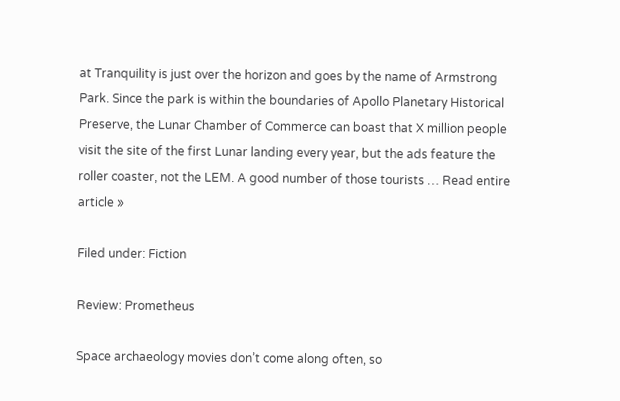at Tranquility is just over the horizon and goes by the name of Armstrong Park. Since the park is within the boundaries of Apollo Planetary Historical Preserve, the Lunar Chamber of Commerce can boast that X million people visit the site of the first Lunar landing every year, but the ads feature the roller coaster, not the LEM. A good number of those tourists … Read entire article »

Filed under: Fiction

Review: Prometheus

Space archaeology movies don’t come along often, so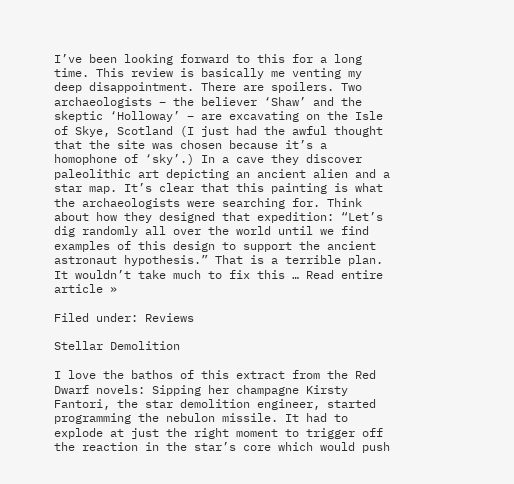I’ve been looking forward to this for a long time. This review is basically me venting my deep disappointment. There are spoilers. Two archaeologists – the believer ‘Shaw’ and the skeptic ‘Holloway’ – are excavating on the Isle of Skye, Scotland (I just had the awful thought that the site was chosen because it’s a homophone of ‘sky’.) In a cave they discover paleolithic art depicting an ancient alien and a star map. It’s clear that this painting is what the archaeologists were searching for. Think about how they designed that expedition: “Let’s dig randomly all over the world until we find examples of this design to support the ancient astronaut hypothesis.” That is a terrible plan. It wouldn’t take much to fix this … Read entire article »

Filed under: Reviews

Stellar Demolition

I love the bathos of this extract from the Red Dwarf novels: Sipping her champagne Kirsty Fantori, the star demolition engineer, started programming the nebulon missile. It had to explode at just the right moment to trigger off the reaction in the star’s core which would push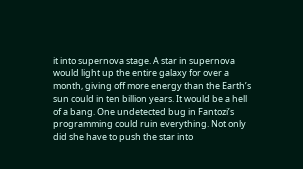it into supernova stage. A star in supernova would light up the entire galaxy for over a month, giving off more energy than the Earth’s sun could in ten billion years. It would be a hell of a bang. One undetected bug in Fantozi’s programming could ruin everything. Not only did she have to push the star into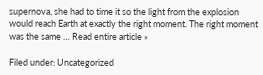supernova, she had to time it so the light from the explosion would reach Earth at exactly the right moment. The right moment was the same … Read entire article »

Filed under: Uncategorized